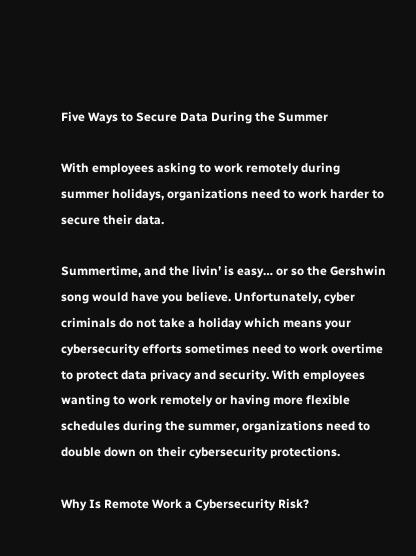Five Ways to Secure Data During the Summer

With employees asking to work remotely during summer holidays, organizations need to work harder to secure their data.

Summertime, and the livin’ is easy… or so the Gershwin song would have you believe. Unfortunately, cyber criminals do not take a holiday which means your cybersecurity efforts sometimes need to work overtime to protect data privacy and security. With employees wanting to work remotely or having more flexible schedules during the summer, organizations need to double down on their cybersecurity protections.

Why Is Remote Work a Cybersecurity Risk?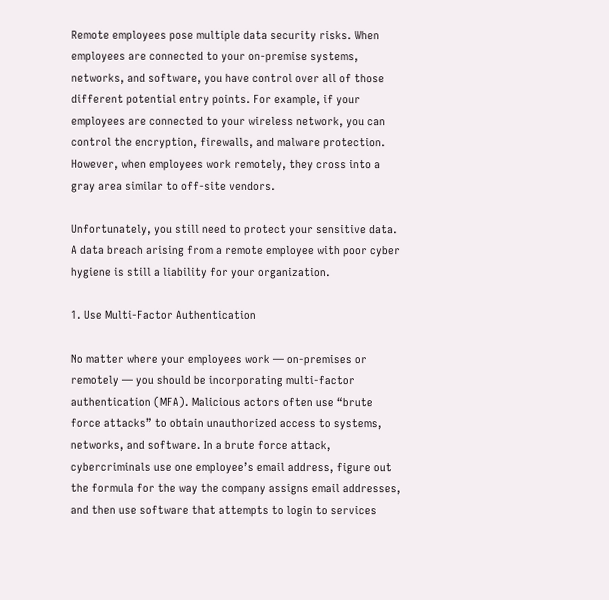Remote employees pose multiple data security risks. When employees are connected to your on-premise systems, networks, and software, you have control over all of those different potential entry points. For example, if your employees are connected to your wireless network, you can control the encryption, firewalls, and malware protection. However, when employees work remotely, they cross into a gray area similar to off-site vendors.

Unfortunately, you still need to protect your sensitive data. A data breach arising from a remote employee with poor cyber hygiene is still a liability for your organization.

1. Use Multi-Factor Authentication

No matter where your employees work — on-premises or remotely — you should be incorporating multi-factor authentication (MFA). Malicious actors often use “brute force attacks” to obtain unauthorized access to systems, networks, and software. In a brute force attack, cybercriminals use one employee’s email address, figure out the formula for the way the company assigns email addresses, and then use software that attempts to login to services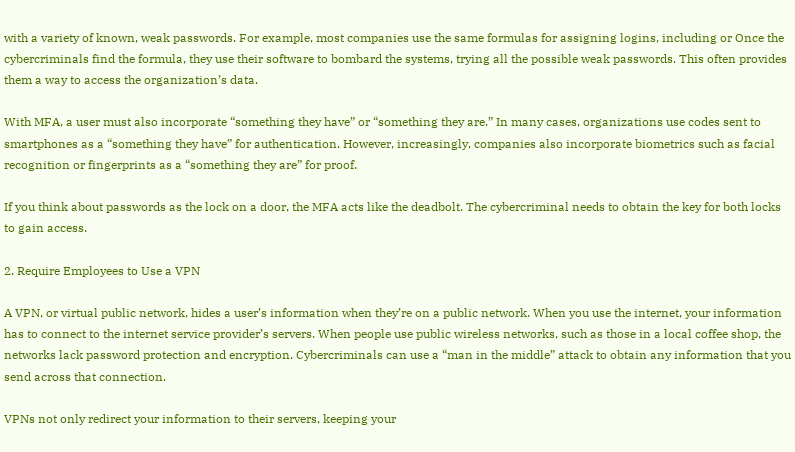with a variety of known, weak passwords. For example, most companies use the same formulas for assigning logins, including or Once the cybercriminals find the formula, they use their software to bombard the systems, trying all the possible weak passwords. This often provides them a way to access the organization’s data.

With MFA, a user must also incorporate “something they have” or “something they are.” In many cases, organizations use codes sent to smartphones as a “something they have” for authentication. However, increasingly, companies also incorporate biometrics such as facial recognition or fingerprints as a “something they are” for proof.

If you think about passwords as the lock on a door, the MFA acts like the deadbolt. The cybercriminal needs to obtain the key for both locks to gain access.

2. Require Employees to Use a VPN

A VPN, or virtual public network, hides a user’s information when they’re on a public network. When you use the internet, your information has to connect to the internet service provider’s servers. When people use public wireless networks, such as those in a local coffee shop, the networks lack password protection and encryption. Cybercriminals can use a “man in the middle” attack to obtain any information that you send across that connection.

VPNs not only redirect your information to their servers, keeping your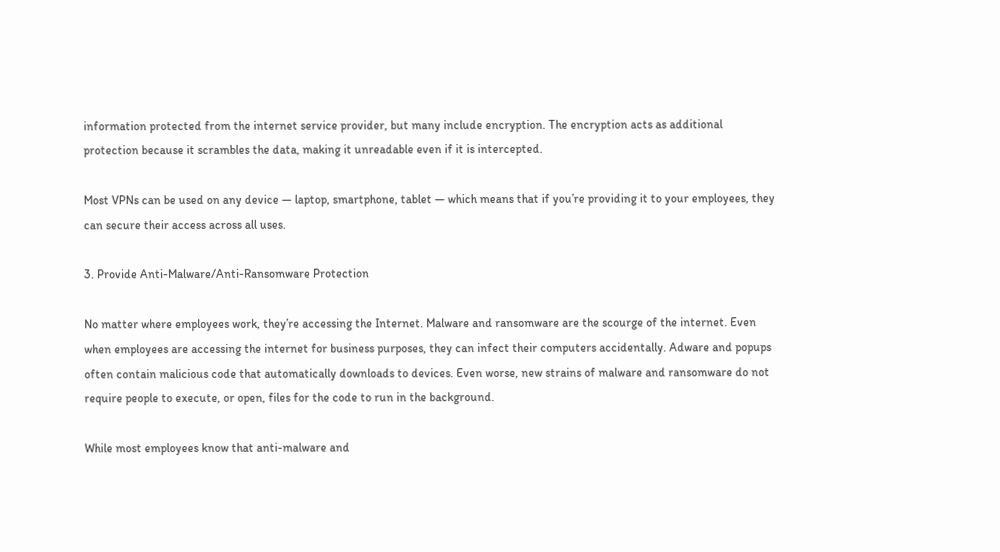information protected from the internet service provider, but many include encryption. The encryption acts as additional protection because it scrambles the data, making it unreadable even if it is intercepted.

Most VPNs can be used on any device — laptop, smartphone, tablet — which means that if you’re providing it to your employees, they can secure their access across all uses.

3. Provide Anti-Malware/Anti-Ransomware Protection

No matter where employees work, they’re accessing the Internet. Malware and ransomware are the scourge of the internet. Even when employees are accessing the internet for business purposes, they can infect their computers accidentally. Adware and popups often contain malicious code that automatically downloads to devices. Even worse, new strains of malware and ransomware do not require people to execute, or open, files for the code to run in the background.

While most employees know that anti-malware and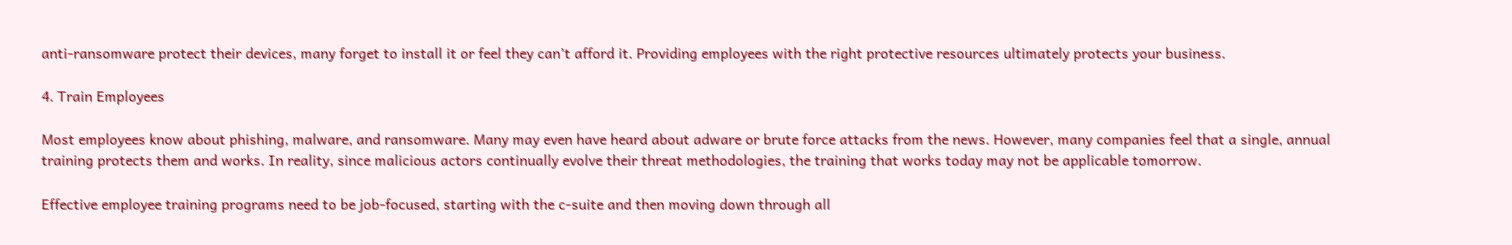anti-ransomware protect their devices, many forget to install it or feel they can’t afford it. Providing employees with the right protective resources ultimately protects your business.

4. Train Employees

Most employees know about phishing, malware, and ransomware. Many may even have heard about adware or brute force attacks from the news. However, many companies feel that a single, annual training protects them and works. In reality, since malicious actors continually evolve their threat methodologies, the training that works today may not be applicable tomorrow.

Effective employee training programs need to be job-focused, starting with the c-suite and then moving down through all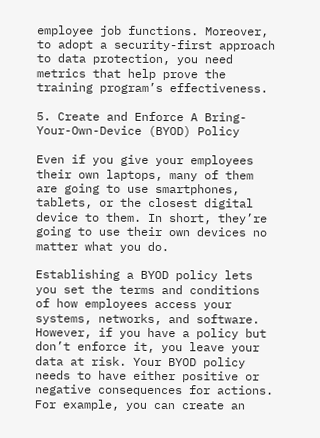employee job functions. Moreover, to adopt a security-first approach to data protection, you need metrics that help prove the training program’s effectiveness.

5. Create and Enforce A Bring-Your-Own-Device (BYOD) Policy

Even if you give your employees their own laptops, many of them are going to use smartphones, tablets, or the closest digital device to them. In short, they’re going to use their own devices no matter what you do.

Establishing a BYOD policy lets you set the terms and conditions of how employees access your systems, networks, and software. However, if you have a policy but don’t enforce it, you leave your data at risk. Your BYOD policy needs to have either positive or negative consequences for actions. For example, you can create an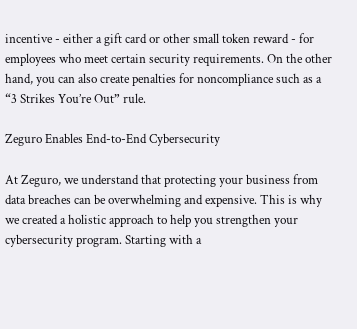incentive - either a gift card or other small token reward - for employees who meet certain security requirements. On the other hand, you can also create penalties for noncompliance such as a “3 Strikes You’re Out” rule.

Zeguro Enables End-to-End Cybersecurity

At Zeguro, we understand that protecting your business from data breaches can be overwhelming and expensive. This is why we created a holistic approach to help you strengthen your cybersecurity program. Starting with a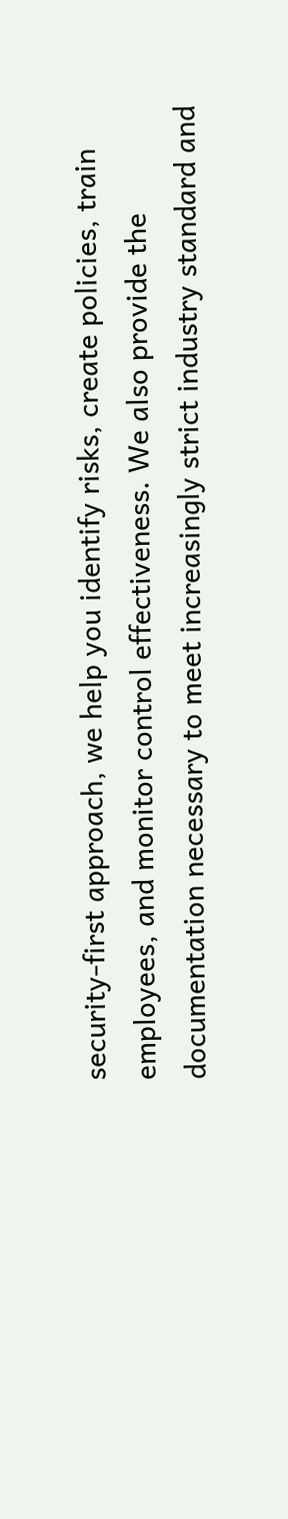security-first approach, we help you identify risks, create policies, train employees, and monitor control effectiveness. We also provide the documentation necessary to meet increasingly strict industry standard and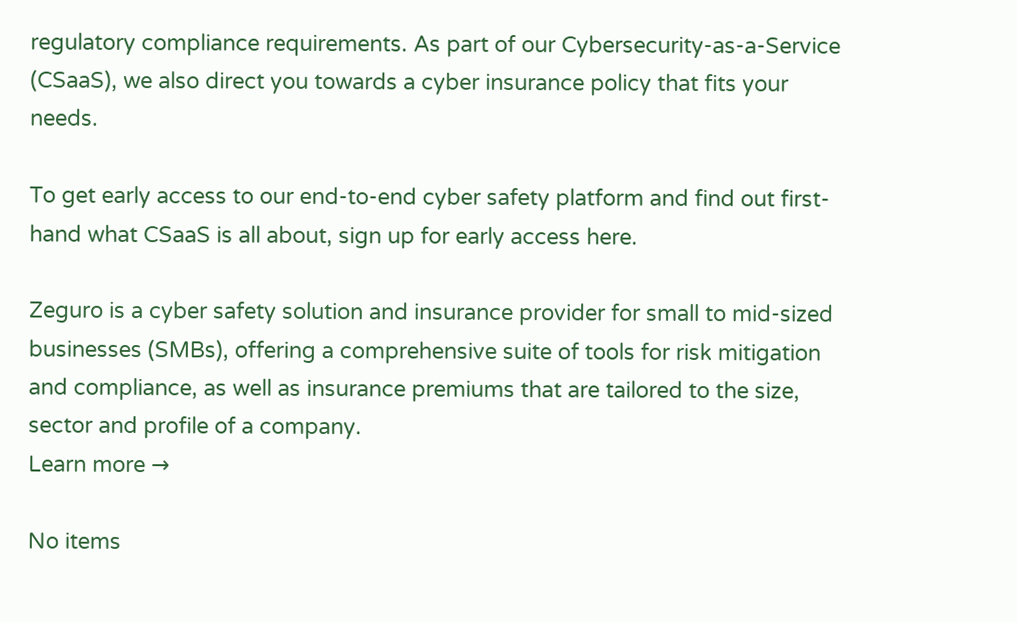regulatory compliance requirements. As part of our Cybersecurity-as-a-Service (CSaaS), we also direct you towards a cyber insurance policy that fits your needs.

To get early access to our end-to-end cyber safety platform and find out first-hand what CSaaS is all about, sign up for early access here.

Zeguro is a cyber safety solution and insurance provider for small to mid-sized businesses (SMBs), offering a comprehensive suite of tools for risk mitigation and compliance, as well as insurance premiums that are tailored to the size, sector and profile of a company.
Learn more →

No items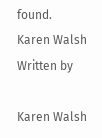found.
Karen Walsh
Written by

Karen Walsh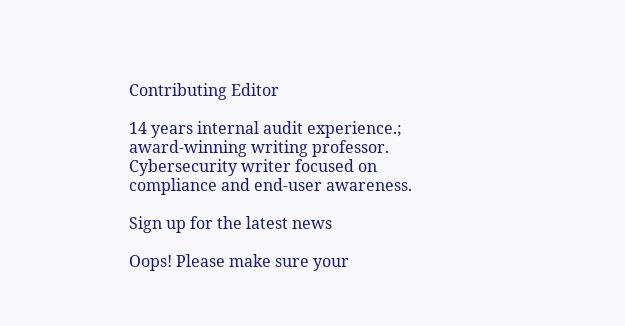Contributing Editor

14 years internal audit experience.; award-winning writing professor. Cybersecurity writer focused on compliance and end-user awareness.

Sign up for the latest news

Oops! Please make sure your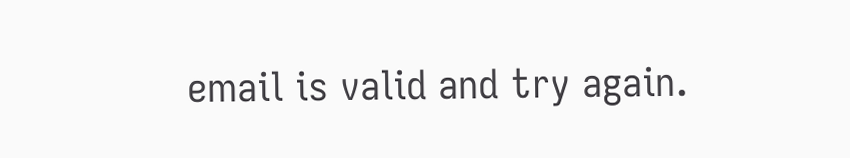email is valid and try again.